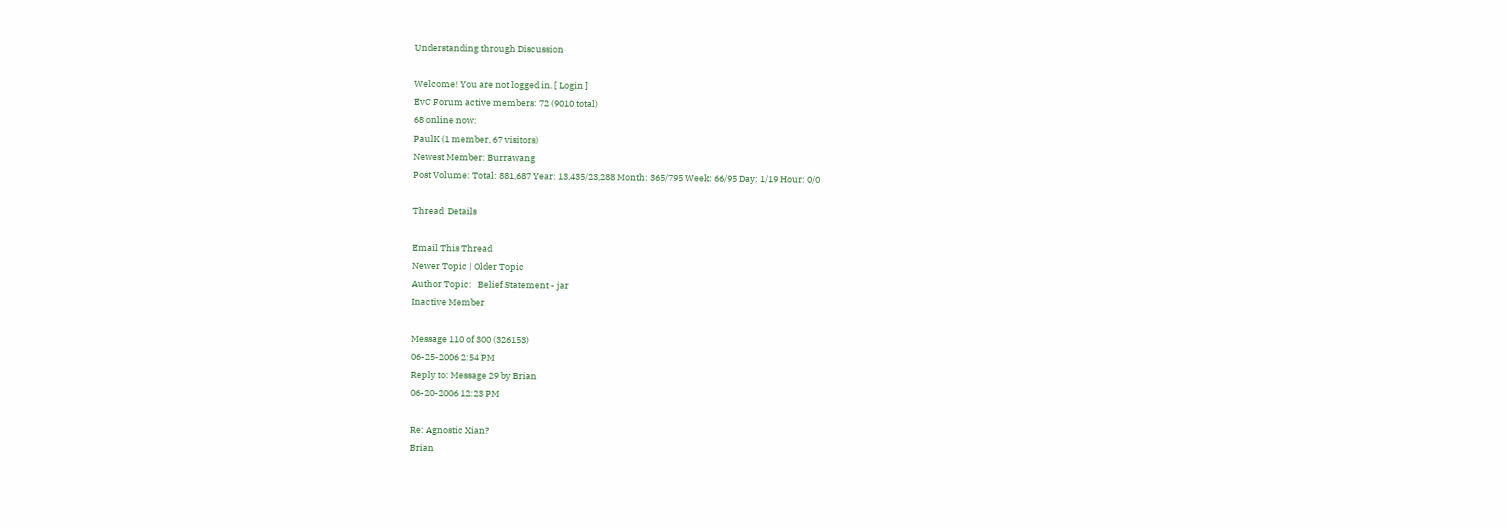Understanding through Discussion

Welcome! You are not logged in. [ Login ]
EvC Forum active members: 72 (9010 total)
68 online now:
PaulK (1 member, 67 visitors)
Newest Member: Burrawang
Post Volume: Total: 881,687 Year: 13,435/23,288 Month: 365/795 Week: 66/95 Day: 1/19 Hour: 0/0

Thread  Details

Email This Thread
Newer Topic | Older Topic
Author Topic:   Belief Statement - jar
Inactive Member

Message 110 of 300 (326153)
06-25-2006 2:54 PM
Reply to: Message 29 by Brian
06-20-2006 12:23 PM

Re: Agnostic Xian?
Brian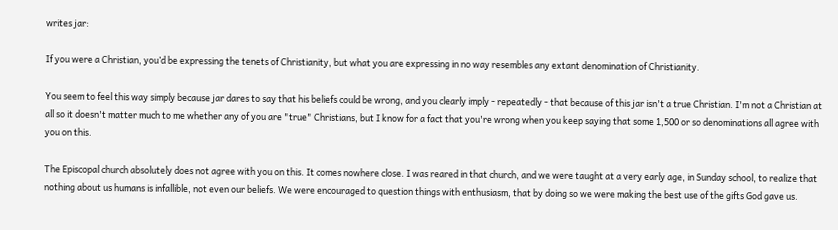writes jar:

If you were a Christian, you’d be expressing the tenets of Christianity, but what you are expressing in no way resembles any extant denomination of Christianity.

You seem to feel this way simply because jar dares to say that his beliefs could be wrong, and you clearly imply - repeatedly - that because of this jar isn't a true Christian. I'm not a Christian at all so it doesn't matter much to me whether any of you are "true" Christians, but I know for a fact that you're wrong when you keep saying that some 1,500 or so denominations all agree with you on this.

The Episcopal church absolutely does not agree with you on this. It comes nowhere close. I was reared in that church, and we were taught at a very early age, in Sunday school, to realize that nothing about us humans is infallible, not even our beliefs. We were encouraged to question things with enthusiasm, that by doing so we were making the best use of the gifts God gave us.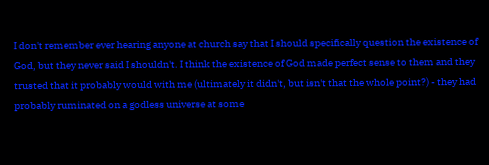I don't remember ever hearing anyone at church say that I should specifically question the existence of God, but they never said I shouldn't. I think the existence of God made perfect sense to them and they trusted that it probably would with me (ultimately it didn't, but isn't that the whole point?) - they had probably ruminated on a godless universe at some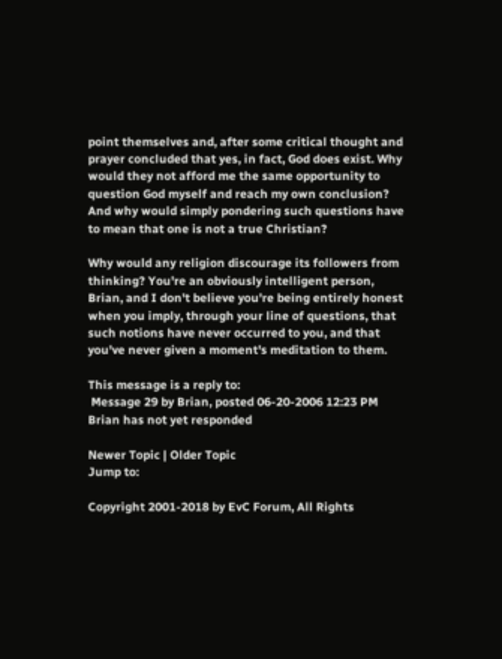point themselves and, after some critical thought and prayer concluded that yes, in fact, God does exist. Why would they not afford me the same opportunity to question God myself and reach my own conclusion? And why would simply pondering such questions have to mean that one is not a true Christian?

Why would any religion discourage its followers from thinking? You're an obviously intelligent person, Brian, and I don't believe you're being entirely honest when you imply, through your line of questions, that such notions have never occurred to you, and that you've never given a moment's meditation to them.

This message is a reply to:
 Message 29 by Brian, posted 06-20-2006 12:23 PM Brian has not yet responded

Newer Topic | Older Topic
Jump to:

Copyright 2001-2018 by EvC Forum, All Rights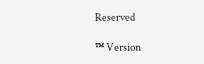Reserved

™ Version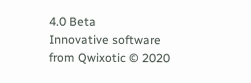4.0 Beta
Innovative software from Qwixotic © 2020